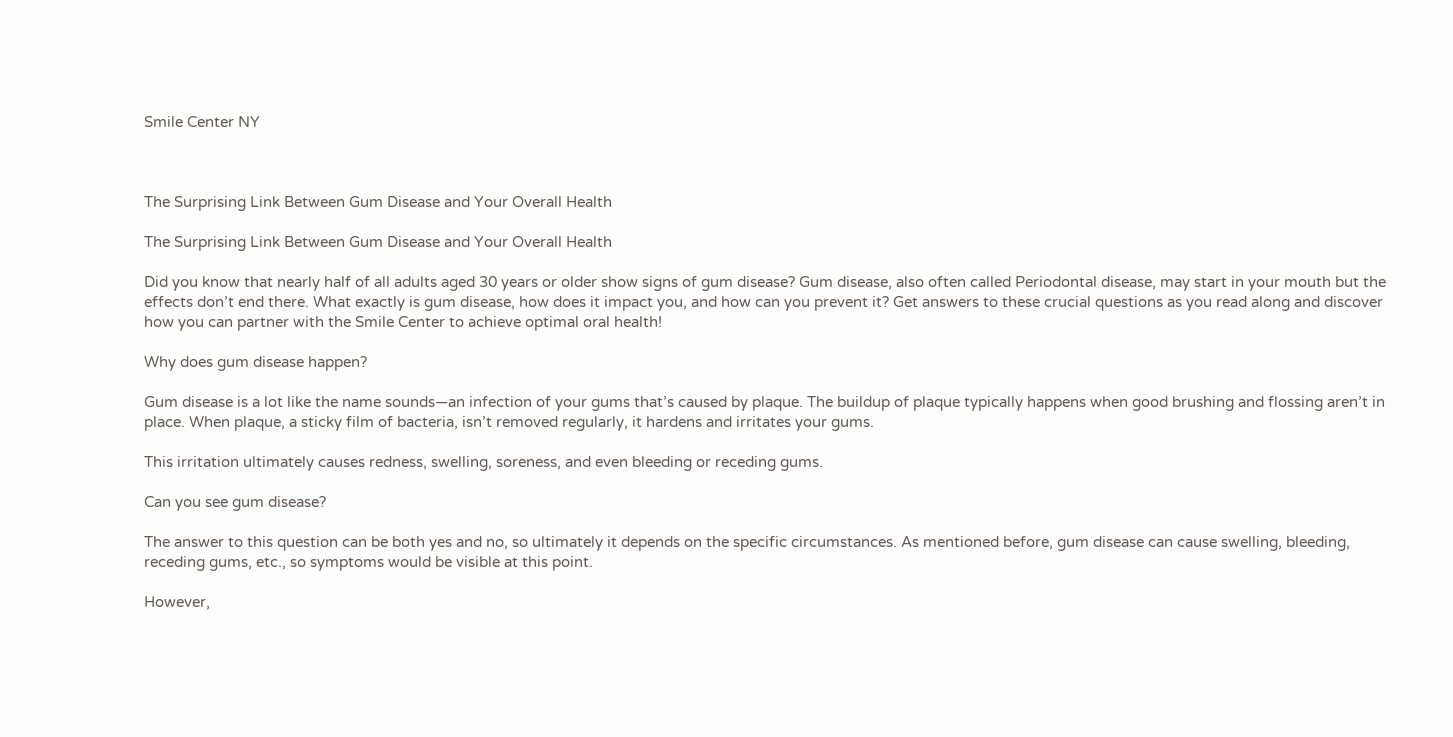Smile Center NY



The Surprising Link Between Gum Disease and Your Overall Health

The Surprising Link Between Gum Disease and Your Overall Health

Did you know that nearly half of all adults aged 30 years or older show signs of gum disease? Gum disease, also often called Periodontal disease, may start in your mouth but the effects don’t end there. What exactly is gum disease, how does it impact you, and how can you prevent it? Get answers to these crucial questions as you read along and discover how you can partner with the Smile Center to achieve optimal oral health!

Why does gum disease happen?

Gum disease is a lot like the name sounds—an infection of your gums that’s caused by plaque. The buildup of plaque typically happens when good brushing and flossing aren’t in place. When plaque, a sticky film of bacteria, isn’t removed regularly, it hardens and irritates your gums.

This irritation ultimately causes redness, swelling, soreness, and even bleeding or receding gums.

Can you see gum disease?

The answer to this question can be both yes and no, so ultimately it depends on the specific circumstances. As mentioned before, gum disease can cause swelling, bleeding, receding gums, etc., so symptoms would be visible at this point.

However,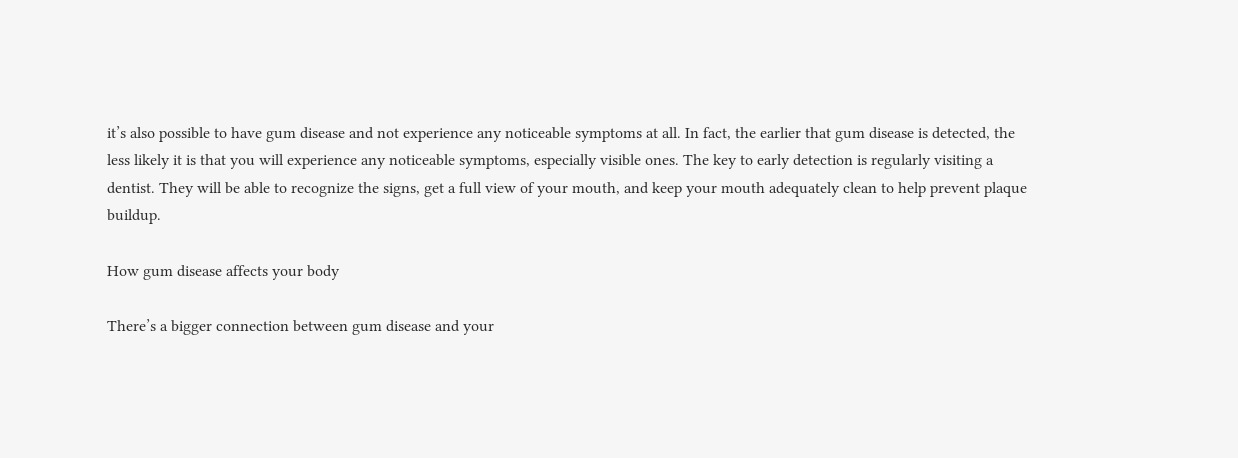it’s also possible to have gum disease and not experience any noticeable symptoms at all. In fact, the earlier that gum disease is detected, the less likely it is that you will experience any noticeable symptoms, especially visible ones. The key to early detection is regularly visiting a dentist. They will be able to recognize the signs, get a full view of your mouth, and keep your mouth adequately clean to help prevent plaque buildup.

How gum disease affects your body

There’s a bigger connection between gum disease and your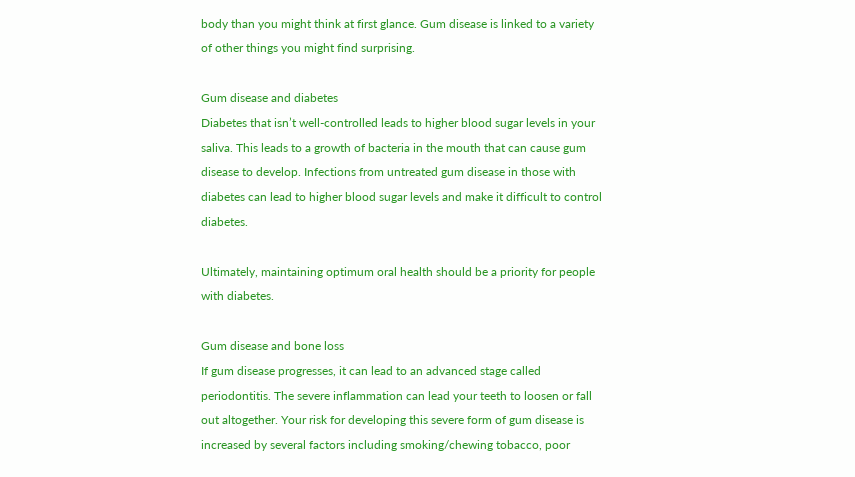body than you might think at first glance. Gum disease is linked to a variety of other things you might find surprising.

Gum disease and diabetes
Diabetes that isn’t well-controlled leads to higher blood sugar levels in your saliva. This leads to a growth of bacteria in the mouth that can cause gum disease to develop. Infections from untreated gum disease in those with diabetes can lead to higher blood sugar levels and make it difficult to control diabetes.

Ultimately, maintaining optimum oral health should be a priority for people with diabetes.

Gum disease and bone loss
If gum disease progresses, it can lead to an advanced stage called periodontitis. The severe inflammation can lead your teeth to loosen or fall out altogether. Your risk for developing this severe form of gum disease is increased by several factors including smoking/chewing tobacco, poor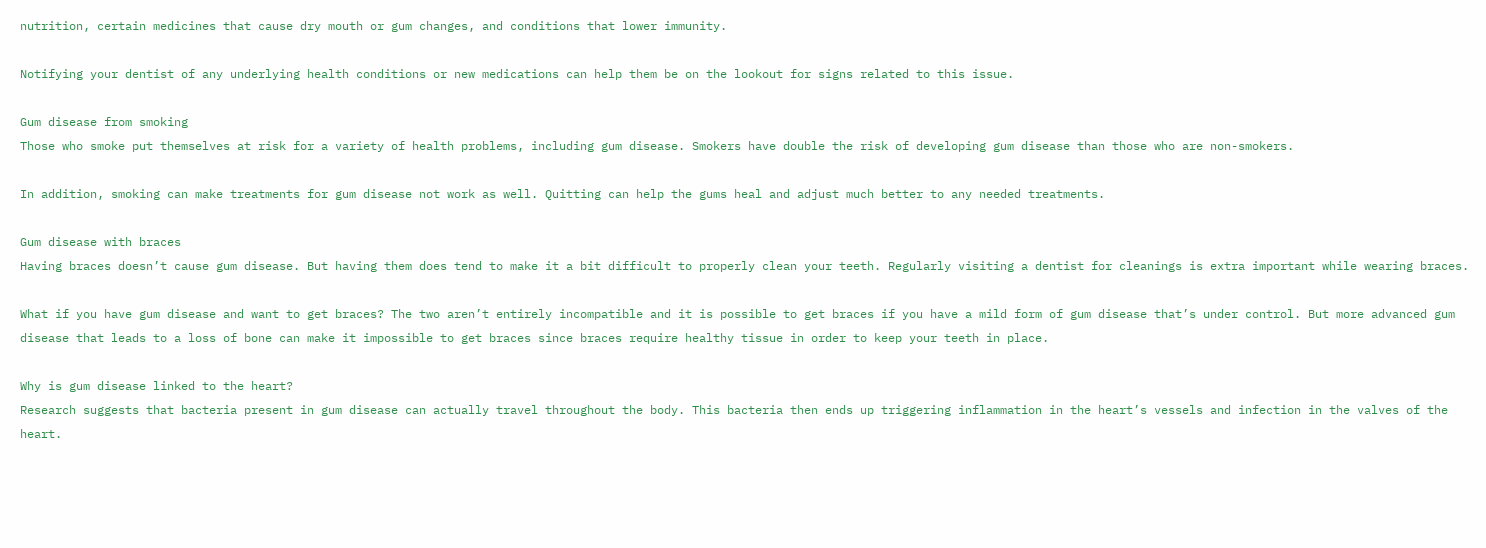nutrition, certain medicines that cause dry mouth or gum changes, and conditions that lower immunity.

Notifying your dentist of any underlying health conditions or new medications can help them be on the lookout for signs related to this issue.

Gum disease from smoking
Those who smoke put themselves at risk for a variety of health problems, including gum disease. Smokers have double the risk of developing gum disease than those who are non-smokers.

In addition, smoking can make treatments for gum disease not work as well. Quitting can help the gums heal and adjust much better to any needed treatments.

Gum disease with braces
Having braces doesn’t cause gum disease. But having them does tend to make it a bit difficult to properly clean your teeth. Regularly visiting a dentist for cleanings is extra important while wearing braces.

What if you have gum disease and want to get braces? The two aren’t entirely incompatible and it is possible to get braces if you have a mild form of gum disease that’s under control. But more advanced gum disease that leads to a loss of bone can make it impossible to get braces since braces require healthy tissue in order to keep your teeth in place.

Why is gum disease linked to the heart?
Research suggests that bacteria present in gum disease can actually travel throughout the body. This bacteria then ends up triggering inflammation in the heart’s vessels and infection in the valves of the heart.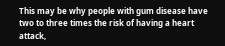This may be why people with gum disease have two to three times the risk of having a heart attack,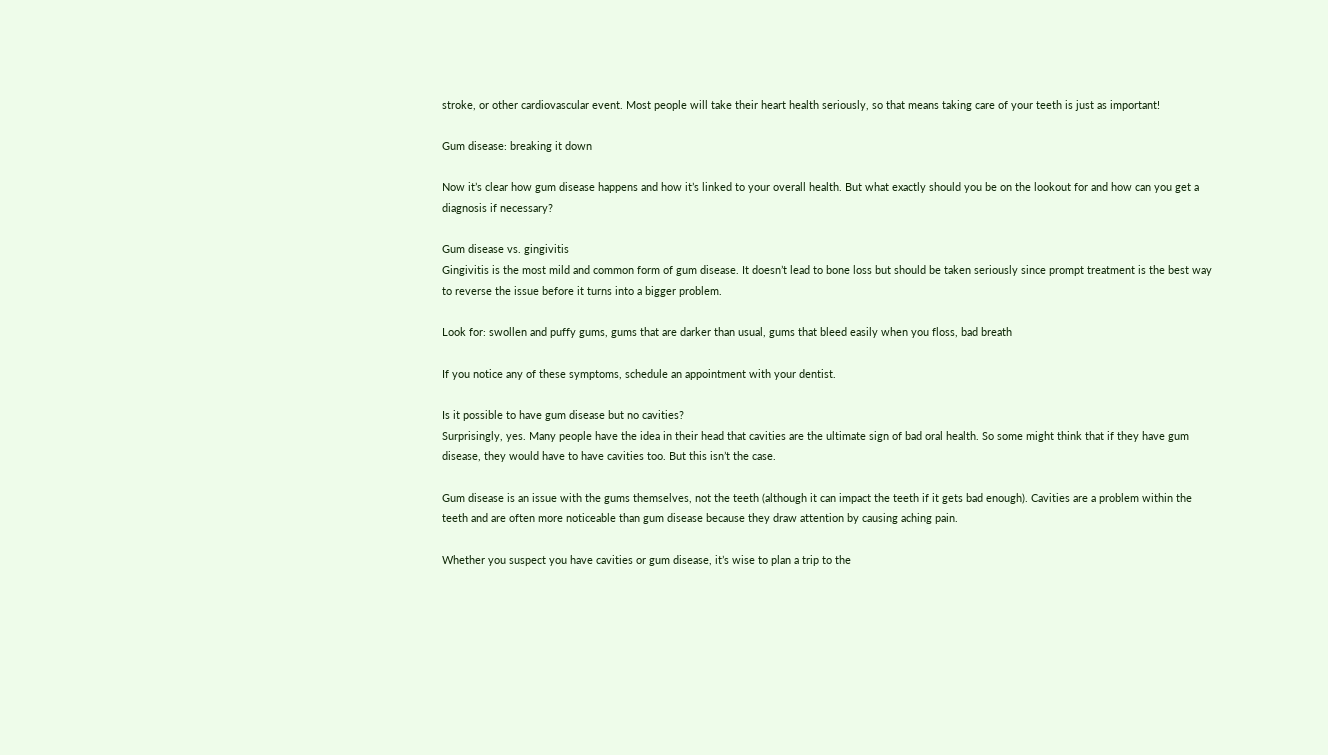stroke, or other cardiovascular event. Most people will take their heart health seriously, so that means taking care of your teeth is just as important!

Gum disease: breaking it down

Now it’s clear how gum disease happens and how it’s linked to your overall health. But what exactly should you be on the lookout for and how can you get a diagnosis if necessary?

Gum disease vs. gingivitis
Gingivitis is the most mild and common form of gum disease. It doesn’t lead to bone loss but should be taken seriously since prompt treatment is the best way to reverse the issue before it turns into a bigger problem.

Look for: swollen and puffy gums, gums that are darker than usual, gums that bleed easily when you floss, bad breath

If you notice any of these symptoms, schedule an appointment with your dentist.

Is it possible to have gum disease but no cavities?
Surprisingly, yes. Many people have the idea in their head that cavities are the ultimate sign of bad oral health. So some might think that if they have gum disease, they would have to have cavities too. But this isn’t the case.

Gum disease is an issue with the gums themselves, not the teeth (although it can impact the teeth if it gets bad enough). Cavities are a problem within the teeth and are often more noticeable than gum disease because they draw attention by causing aching pain.

Whether you suspect you have cavities or gum disease, it’s wise to plan a trip to the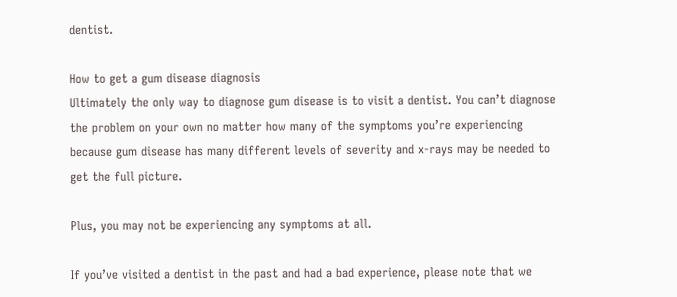dentist.

How to get a gum disease diagnosis
Ultimately the only way to diagnose gum disease is to visit a dentist. You can’t diagnose the problem on your own no matter how many of the symptoms you’re experiencing because gum disease has many different levels of severity and x-rays may be needed to get the full picture.

Plus, you may not be experiencing any symptoms at all.

If you’ve visited a dentist in the past and had a bad experience, please note that we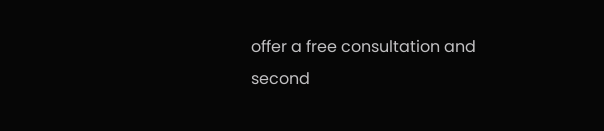offer a free consultation and second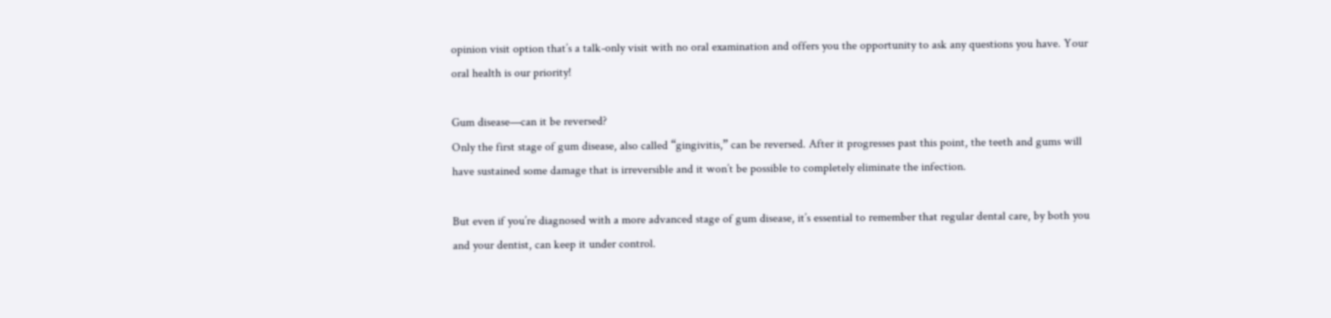opinion visit option that’s a talk-only visit with no oral examination and offers you the opportunity to ask any questions you have. Your oral health is our priority!

Gum disease—can it be reversed?
Only the first stage of gum disease, also called “gingivitis,” can be reversed. After it progresses past this point, the teeth and gums will have sustained some damage that is irreversible and it won’t be possible to completely eliminate the infection.

But even if you’re diagnosed with a more advanced stage of gum disease, it’s essential to remember that regular dental care, by both you and your dentist, can keep it under control.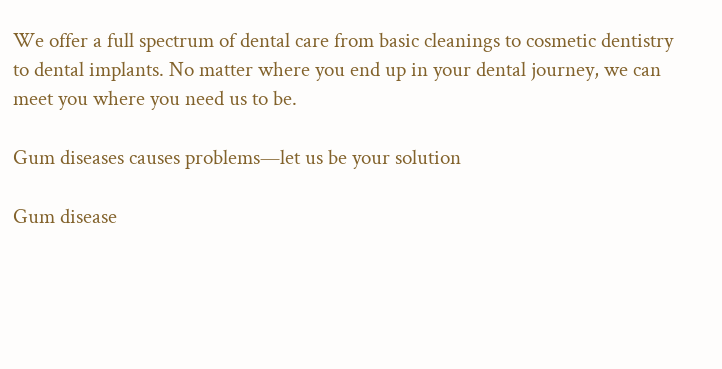We offer a full spectrum of dental care from basic cleanings to cosmetic dentistry to dental implants. No matter where you end up in your dental journey, we can meet you where you need us to be.

Gum diseases causes problems—let us be your solution

Gum disease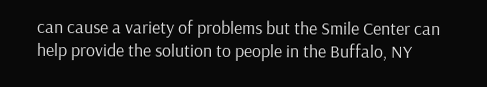can cause a variety of problems but the Smile Center can help provide the solution to people in the Buffalo, NY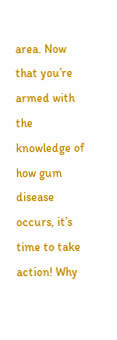area. Now that you’re armed with the knowledge of how gum disease occurs, it’s time to take action! Why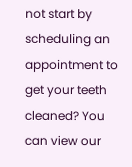not start by scheduling an appointment to get your teeth cleaned? You can view our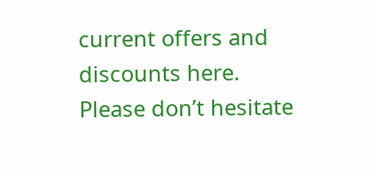current offers and discounts here. Please don’t hesitate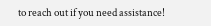to reach out if you need assistance!